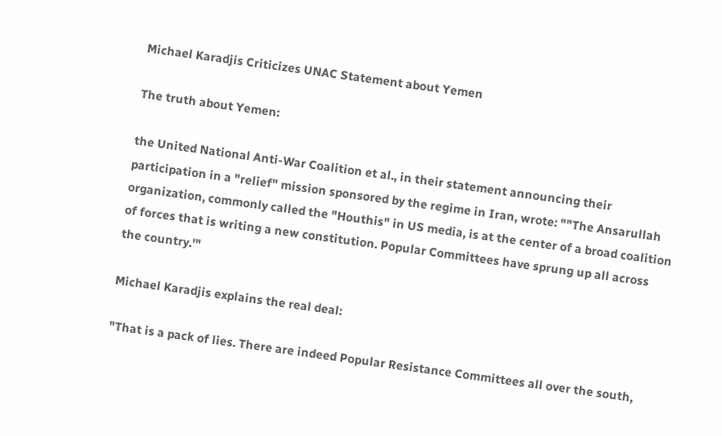Michael Karadjis Criticizes UNAC Statement about Yemen

The truth about Yemen:

the United National Anti-War Coalition et al., in their statement announcing their participation in a "relief" mission sponsored by the regime in Iran, wrote: ""The Ansarullah organization, commonly called the "Houthis" in US media, is at the center of a broad coalition of forces that is writing a new constitution. Popular Committees have sprung up all across the country.'"

Michael Karadjis explains the real deal:

"That is a pack of lies. There are indeed Popular Resistance Committees all over the south,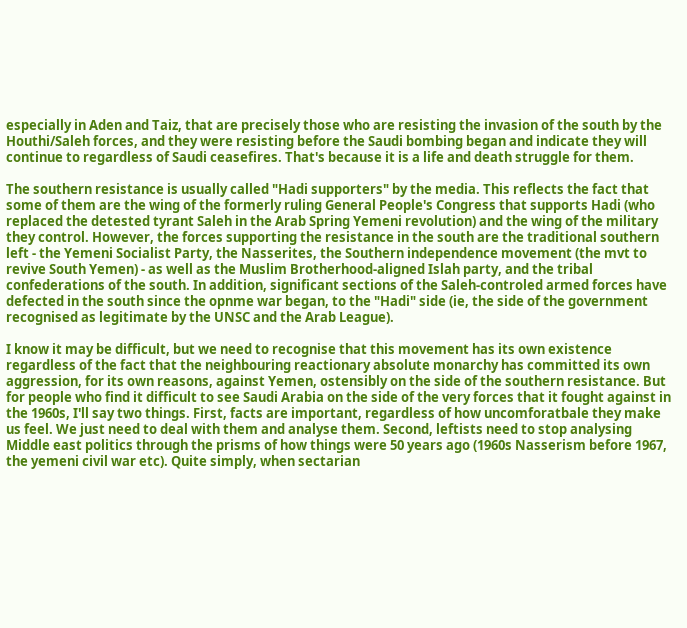especially in Aden and Taiz, that are precisely those who are resisting the invasion of the south by the Houthi/Saleh forces, and they were resisting before the Saudi bombing began and indicate they will continue to regardless of Saudi ceasefires. That's because it is a life and death struggle for them.

The southern resistance is usually called "Hadi supporters" by the media. This reflects the fact that some of them are the wing of the formerly ruling General People's Congress that supports Hadi (who replaced the detested tyrant Saleh in the Arab Spring Yemeni revolution) and the wing of the military they control. However, the forces supporting the resistance in the south are the traditional southern left - the Yemeni Socialist Party, the Nasserites, the Southern independence movement (the mvt to revive South Yemen) - as well as the Muslim Brotherhood-aligned Islah party, and the tribal confederations of the south. In addition, significant sections of the Saleh-controled armed forces have defected in the south since the opnme war began, to the "Hadi" side (ie, the side of the government recognised as legitimate by the UNSC and the Arab League).

I know it may be difficult, but we need to recognise that this movement has its own existence regardless of the fact that the neighbouring reactionary absolute monarchy has committed its own aggression, for its own reasons, against Yemen, ostensibly on the side of the southern resistance. But for people who find it difficult to see Saudi Arabia on the side of the very forces that it fought against in the 1960s, I'll say two things. First, facts are important, regardless of how uncomforatbale they make us feel. We just need to deal with them and analyse them. Second, leftists need to stop analysing Middle east politics through the prisms of how things were 50 years ago (1960s Nasserism before 1967, the yemeni civil war etc). Quite simply, when sectarian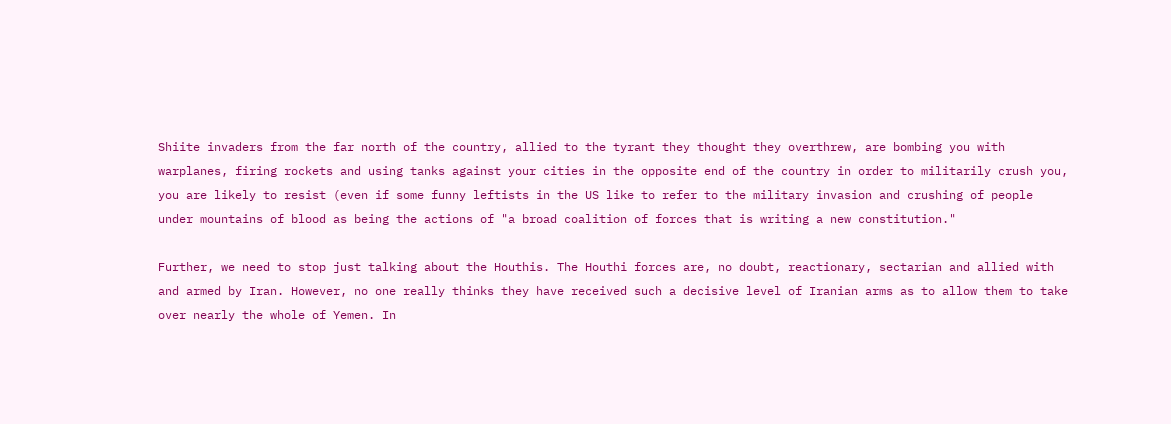Shiite invaders from the far north of the country, allied to the tyrant they thought they overthrew, are bombing you with warplanes, firing rockets and using tanks against your cities in the opposite end of the country in order to militarily crush you, you are likely to resist (even if some funny leftists in the US like to refer to the military invasion and crushing of people under mountains of blood as being the actions of "a broad coalition of forces that is writing a new constitution."

Further, we need to stop just talking about the Houthis. The Houthi forces are, no doubt, reactionary, sectarian and allied with and armed by Iran. However, no one really thinks they have received such a decisive level of Iranian arms as to allow them to take over nearly the whole of Yemen. In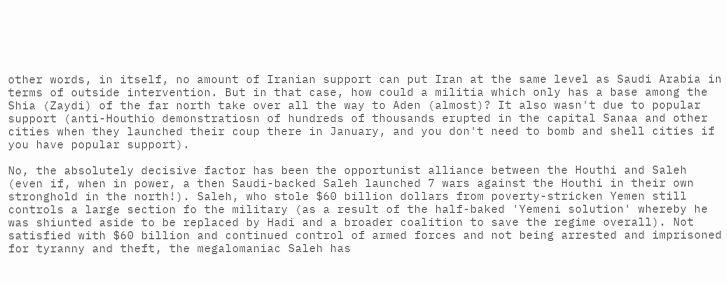other words, in itself, no amount of Iranian support can put Iran at the same level as Saudi Arabia in terms of outside intervention. But in that case, how could a militia which only has a base among the Shia (Zaydi) of the far north take over all the way to Aden (almost)? It also wasn't due to popular support (anti-Houthio demonstratiosn of hundreds of thousands erupted in the capital Sanaa and other cities when they launched their coup there in January, and you don't need to bomb and shell cities if you have popular support).

No, the absolutely decisive factor has been the opportunist alliance between the Houthi and Saleh (even if, when in power, a then Saudi-backed Saleh launched 7 wars against the Houthi in their own stronghold in the north!). Saleh, who stole $60 billion dollars from poverty-stricken Yemen still controls a large section fo the military (as a result of the half-baked 'Yemeni solution' whereby he was shiunted aside to be replaced by Hadi and a broader coalition to save the regime overall). Not satisfied with $60 billion and continued control of armed forces and not being arrested and imprisoned for tyranny and theft, the megalomaniac Saleh has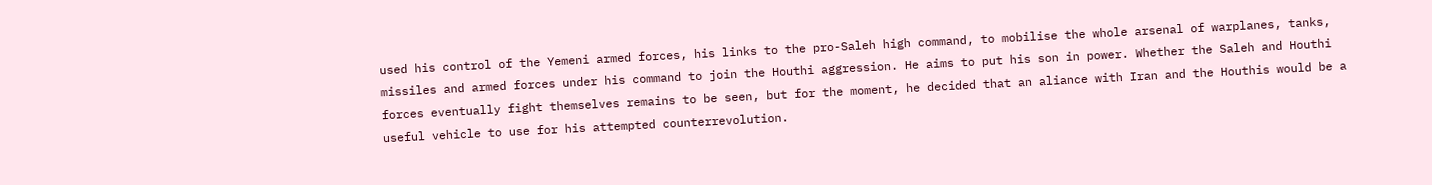used his control of the Yemeni armed forces, his links to the pro-Saleh high command, to mobilise the whole arsenal of warplanes, tanks, missiles and armed forces under his command to join the Houthi aggression. He aims to put his son in power. Whether the Saleh and Houthi forces eventually fight themselves remains to be seen, but for the moment, he decided that an aliance with Iran and the Houthis would be a useful vehicle to use for his attempted counterrevolution.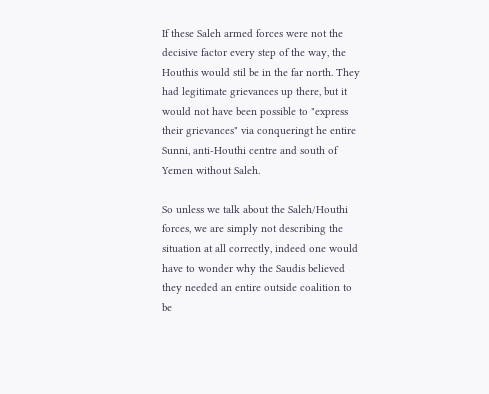If these Saleh armed forces were not the decisive factor every step of the way, the Houthis would stil be in the far north. They had legitimate grievances up there, but it would not have been possible to "express their grievances" via conqueringt he entire Sunni, anti-Houthi centre and south of Yemen without Saleh.

So unless we talk about the Saleh/Houthi forces, we are simply not describing the situation at all correctly, indeed one would have to wonder why the Saudis believed they needed an entire outside coalition to be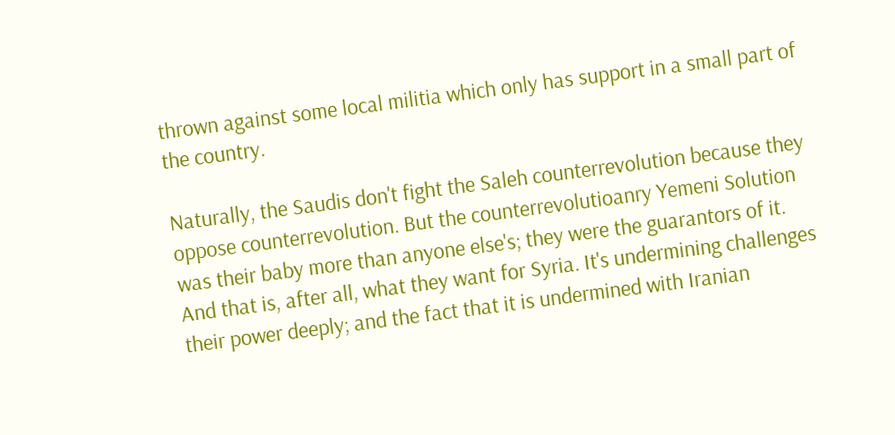thrown against some local militia which only has support in a small part of the country.

Naturally, the Saudis don't fight the Saleh counterrevolution because they oppose counterrevolution. But the counterrevolutioanry Yemeni Solution was their baby more than anyone else's; they were the guarantors of it. And that is, after all, what they want for Syria. It's undermining challenges their power deeply; and the fact that it is undermined with Iranian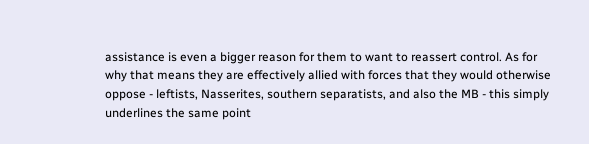assistance is even a bigger reason for them to want to reassert control. As for why that means they are effectively allied with forces that they would otherwise oppose - leftists, Nasserites, southern separatists, and also the MB - this simply underlines the same point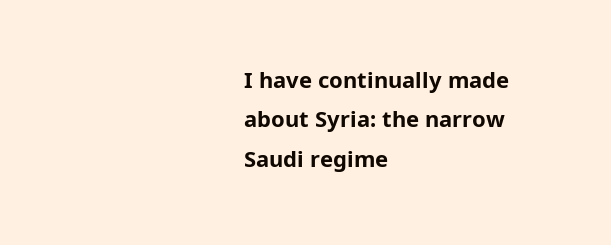I have continually made about Syria: the narrow Saudi regime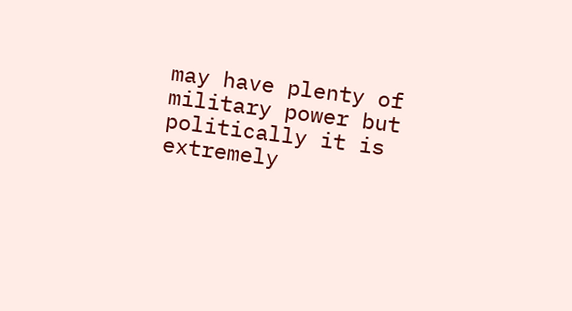may have plenty of military power but politically it is extremely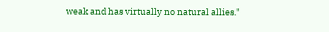weak and has virtually no natural allies."